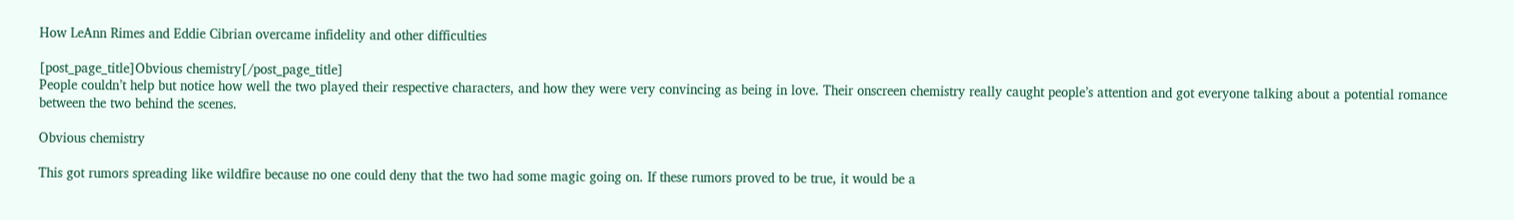How LeAnn Rimes and Eddie Cibrian overcame infidelity and other difficulties

[post_page_title]Obvious chemistry[/post_page_title]
People couldn’t help but notice how well the two played their respective characters, and how they were very convincing as being in love. Their onscreen chemistry really caught people’s attention and got everyone talking about a potential romance between the two behind the scenes.

Obvious chemistry

This got rumors spreading like wildfire because no one could deny that the two had some magic going on. If these rumors proved to be true, it would be a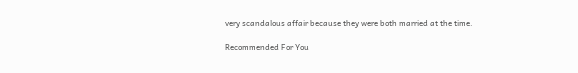very scandalous affair because they were both married at the time.

Recommended For You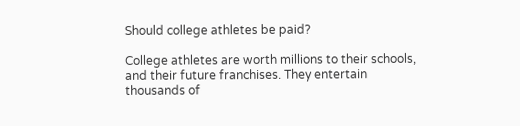Should college athletes be paid?

College athletes are worth millions to their schools, and their future franchises. They entertain thousands of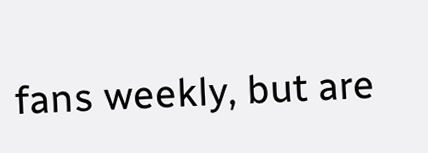fans weekly, but are